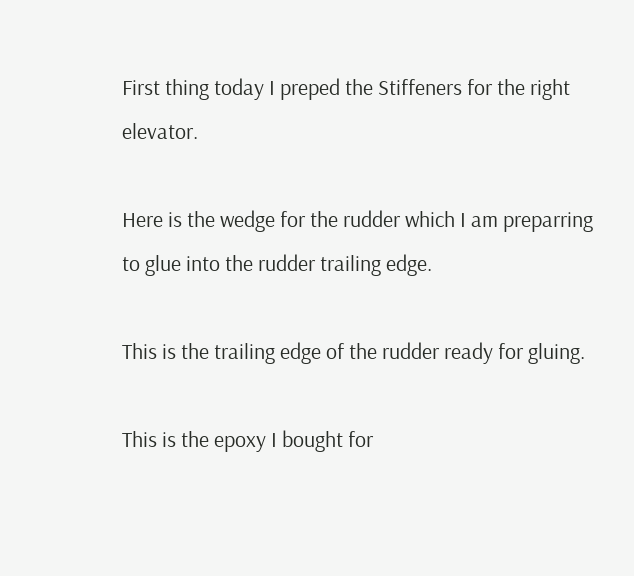First thing today I preped the Stiffeners for the right elevator.

Here is the wedge for the rudder which I am preparring to glue into the rudder trailing edge.

This is the trailing edge of the rudder ready for gluing.

This is the epoxy I bought for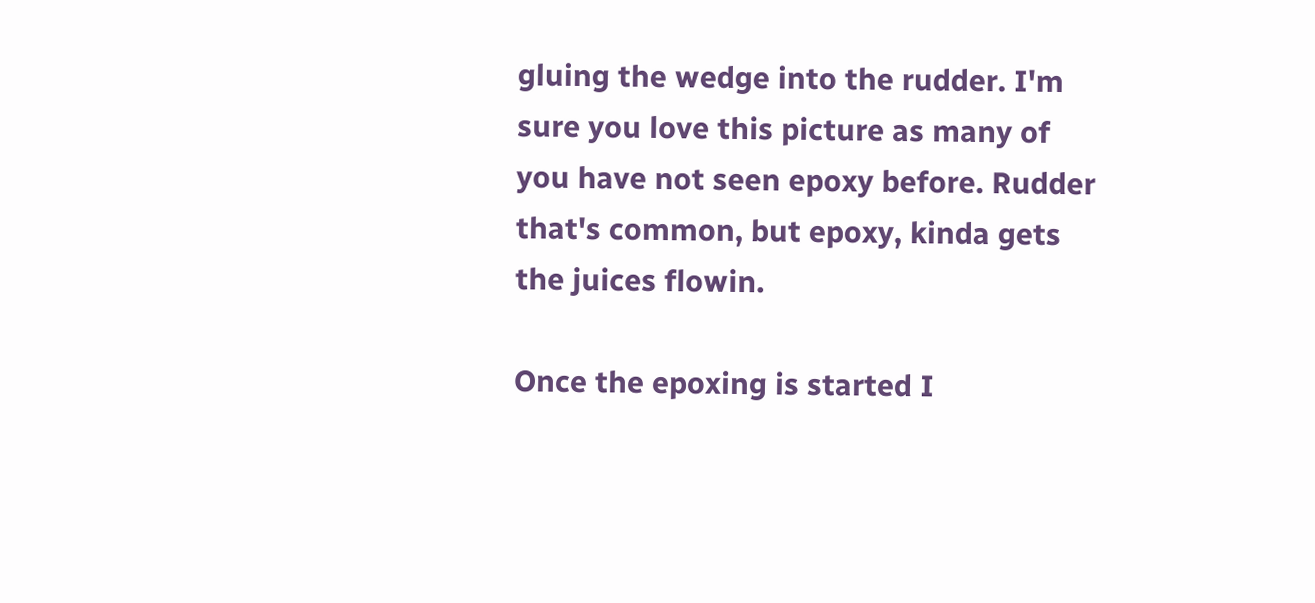gluing the wedge into the rudder. I'm sure you love this picture as many of you have not seen epoxy before. Rudder that's common, but epoxy, kinda gets the juices flowin.

Once the epoxing is started I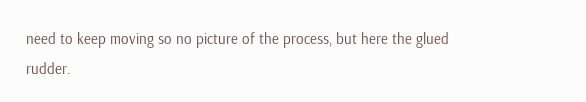need to keep moving so no picture of the process, but here the glued rudder.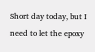Short day today, but I need to let the epoxy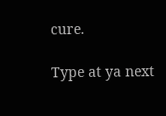cure.

Type at ya next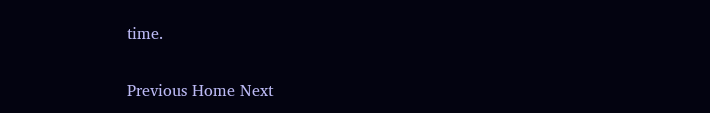time.

Previous Home Next